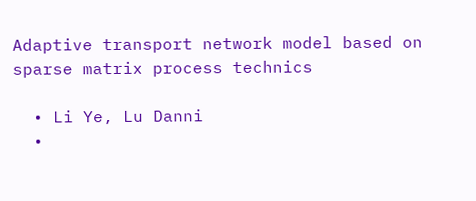Adaptive transport network model based on sparse matrix process technics

  • Li Ye, Lu Danni
  •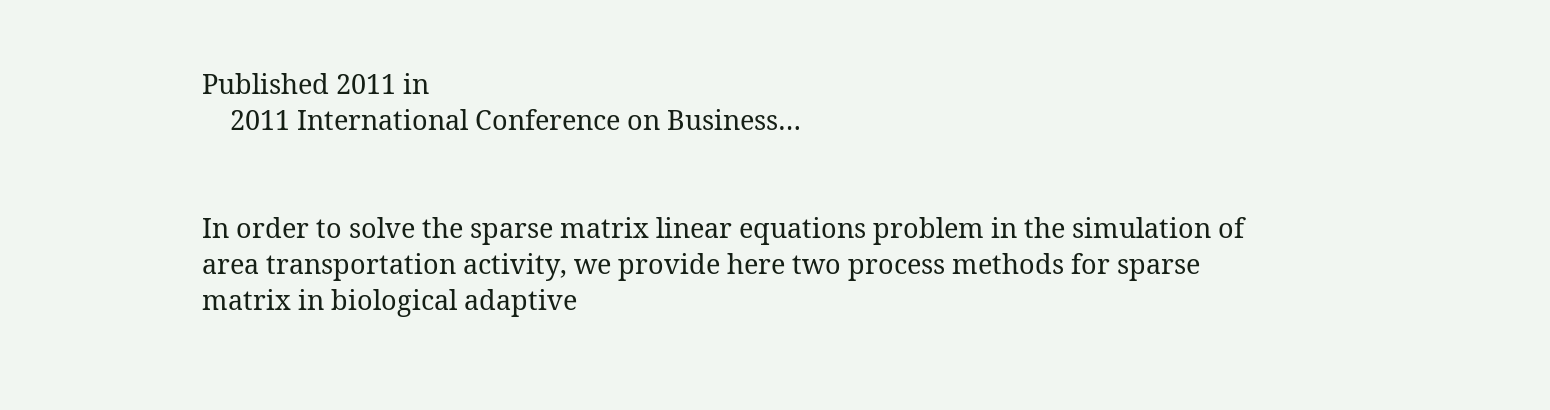Published 2011 in
    2011 International Conference on Business…


In order to solve the sparse matrix linear equations problem in the simulation of area transportation activity, we provide here two process methods for sparse matrix in biological adaptive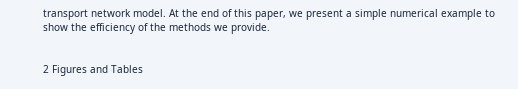transport network model. At the end of this paper, we present a simple numerical example to show the efficiency of the methods we provide.


2 Figures and Tables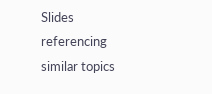Slides referencing similar topics